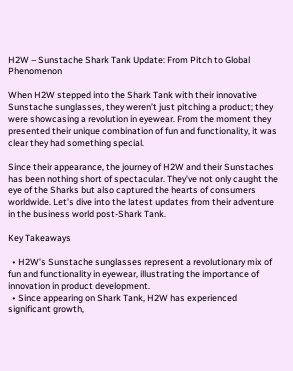H2W – Sunstache Shark Tank Update: From Pitch to Global Phenomenon

When H2W stepped into the Shark Tank with their innovative Sunstache sunglasses, they weren’t just pitching a product; they were showcasing a revolution in eyewear. From the moment they presented their unique combination of fun and functionality, it was clear they had something special.

Since their appearance, the journey of H2W and their Sunstaches has been nothing short of spectacular. They’ve not only caught the eye of the Sharks but also captured the hearts of consumers worldwide. Let’s dive into the latest updates from their adventure in the business world post-Shark Tank.

Key Takeaways

  • H2W’s Sunstache sunglasses represent a revolutionary mix of fun and functionality in eyewear, illustrating the importance of innovation in product development.
  • Since appearing on Shark Tank, H2W has experienced significant growth,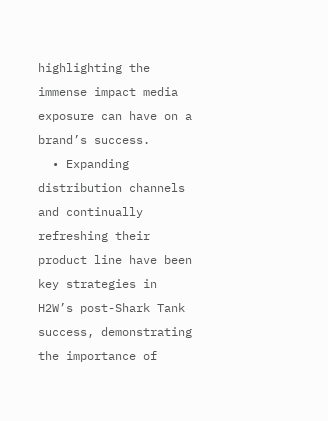highlighting the immense impact media exposure can have on a brand’s success.
  • Expanding distribution channels and continually refreshing their product line have been key strategies in H2W’s post-Shark Tank success, demonstrating the importance of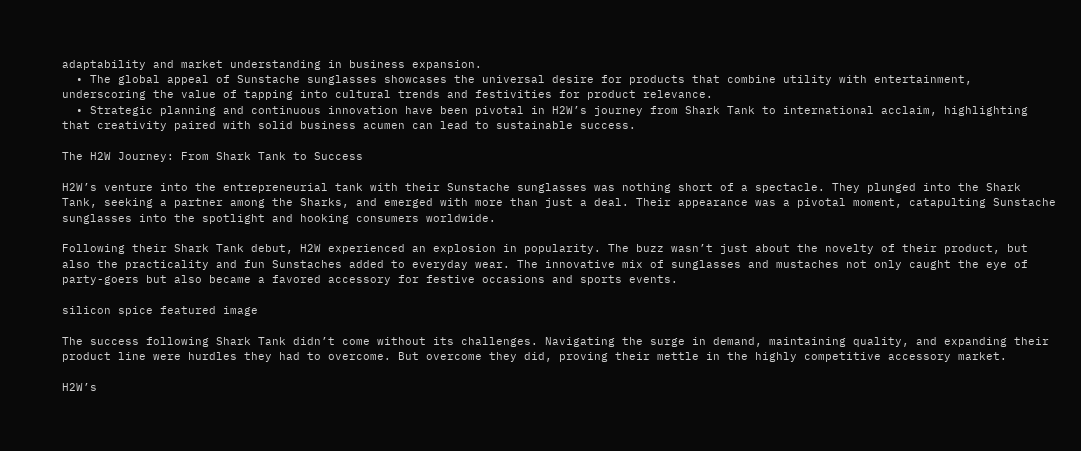adaptability and market understanding in business expansion.
  • The global appeal of Sunstache sunglasses showcases the universal desire for products that combine utility with entertainment, underscoring the value of tapping into cultural trends and festivities for product relevance.
  • Strategic planning and continuous innovation have been pivotal in H2W’s journey from Shark Tank to international acclaim, highlighting that creativity paired with solid business acumen can lead to sustainable success.

The H2W Journey: From Shark Tank to Success

H2W’s venture into the entrepreneurial tank with their Sunstache sunglasses was nothing short of a spectacle. They plunged into the Shark Tank, seeking a partner among the Sharks, and emerged with more than just a deal. Their appearance was a pivotal moment, catapulting Sunstache sunglasses into the spotlight and hooking consumers worldwide.

Following their Shark Tank debut, H2W experienced an explosion in popularity. The buzz wasn’t just about the novelty of their product, but also the practicality and fun Sunstaches added to everyday wear. The innovative mix of sunglasses and mustaches not only caught the eye of party-goers but also became a favored accessory for festive occasions and sports events.

silicon spice featured image

The success following Shark Tank didn’t come without its challenges. Navigating the surge in demand, maintaining quality, and expanding their product line were hurdles they had to overcome. But overcome they did, proving their mettle in the highly competitive accessory market.

H2W’s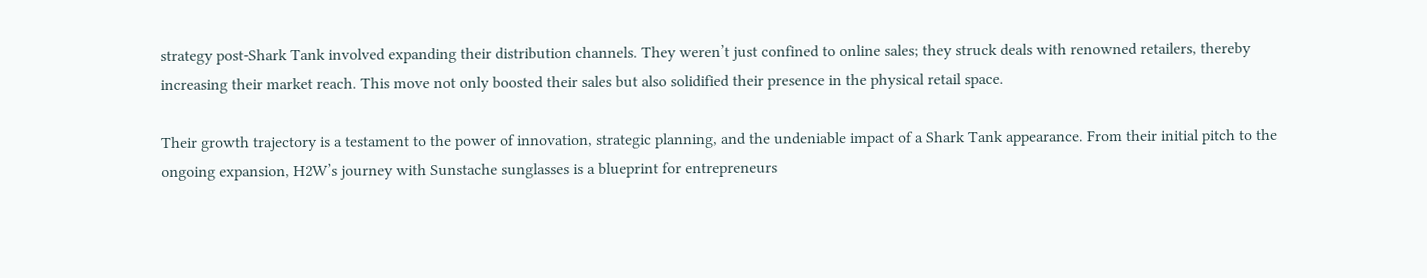strategy post-Shark Tank involved expanding their distribution channels. They weren’t just confined to online sales; they struck deals with renowned retailers, thereby increasing their market reach. This move not only boosted their sales but also solidified their presence in the physical retail space.

Their growth trajectory is a testament to the power of innovation, strategic planning, and the undeniable impact of a Shark Tank appearance. From their initial pitch to the ongoing expansion, H2W’s journey with Sunstache sunglasses is a blueprint for entrepreneurs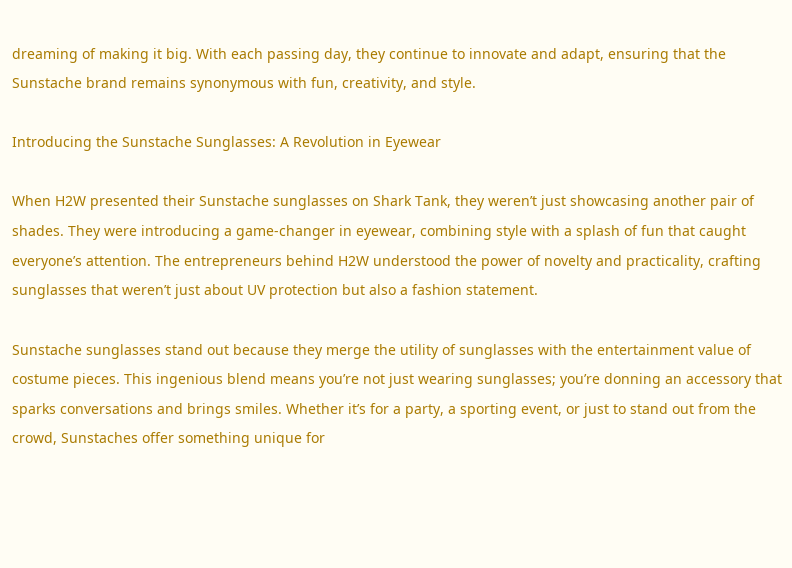dreaming of making it big. With each passing day, they continue to innovate and adapt, ensuring that the Sunstache brand remains synonymous with fun, creativity, and style.

Introducing the Sunstache Sunglasses: A Revolution in Eyewear

When H2W presented their Sunstache sunglasses on Shark Tank, they weren’t just showcasing another pair of shades. They were introducing a game-changer in eyewear, combining style with a splash of fun that caught everyone’s attention. The entrepreneurs behind H2W understood the power of novelty and practicality, crafting sunglasses that weren’t just about UV protection but also a fashion statement.

Sunstache sunglasses stand out because they merge the utility of sunglasses with the entertainment value of costume pieces. This ingenious blend means you’re not just wearing sunglasses; you’re donning an accessory that sparks conversations and brings smiles. Whether it’s for a party, a sporting event, or just to stand out from the crowd, Sunstaches offer something unique for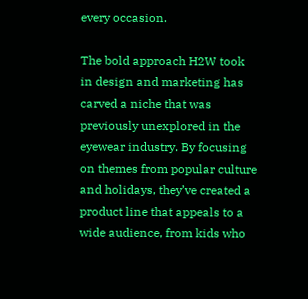every occasion.

The bold approach H2W took in design and marketing has carved a niche that was previously unexplored in the eyewear industry. By focusing on themes from popular culture and holidays, they’ve created a product line that appeals to a wide audience, from kids who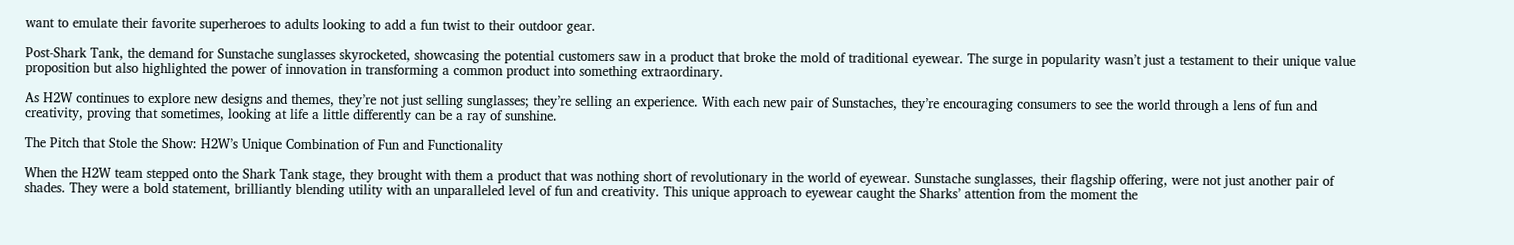want to emulate their favorite superheroes to adults looking to add a fun twist to their outdoor gear.

Post-Shark Tank, the demand for Sunstache sunglasses skyrocketed, showcasing the potential customers saw in a product that broke the mold of traditional eyewear. The surge in popularity wasn’t just a testament to their unique value proposition but also highlighted the power of innovation in transforming a common product into something extraordinary.

As H2W continues to explore new designs and themes, they’re not just selling sunglasses; they’re selling an experience. With each new pair of Sunstaches, they’re encouraging consumers to see the world through a lens of fun and creativity, proving that sometimes, looking at life a little differently can be a ray of sunshine.

The Pitch that Stole the Show: H2W’s Unique Combination of Fun and Functionality

When the H2W team stepped onto the Shark Tank stage, they brought with them a product that was nothing short of revolutionary in the world of eyewear. Sunstache sunglasses, their flagship offering, were not just another pair of shades. They were a bold statement, brilliantly blending utility with an unparalleled level of fun and creativity. This unique approach to eyewear caught the Sharks’ attention from the moment the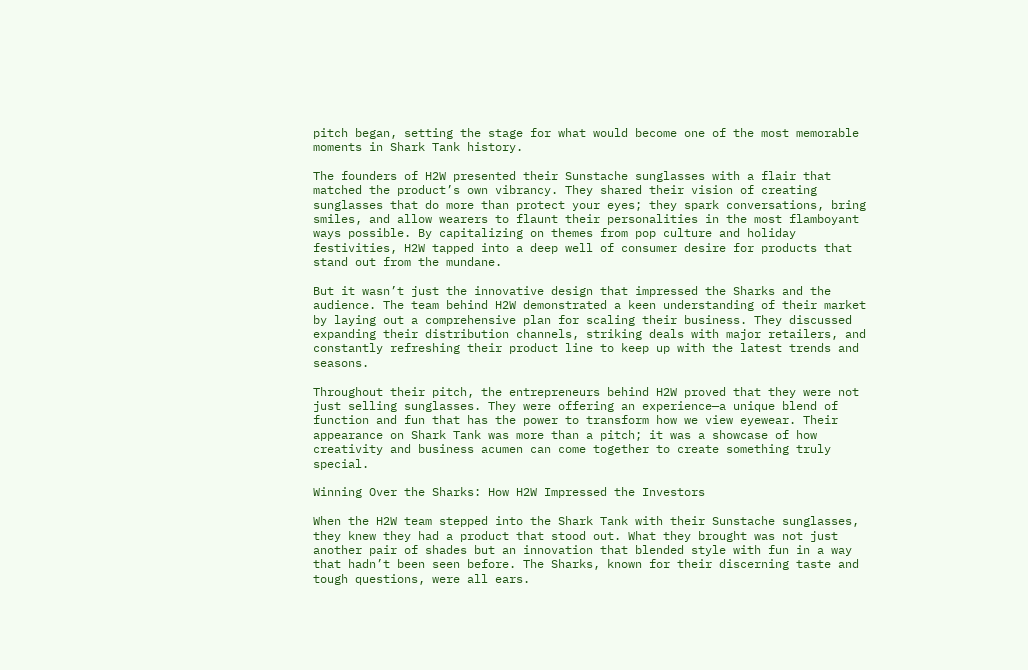pitch began, setting the stage for what would become one of the most memorable moments in Shark Tank history.

The founders of H2W presented their Sunstache sunglasses with a flair that matched the product’s own vibrancy. They shared their vision of creating sunglasses that do more than protect your eyes; they spark conversations, bring smiles, and allow wearers to flaunt their personalities in the most flamboyant ways possible. By capitalizing on themes from pop culture and holiday festivities, H2W tapped into a deep well of consumer desire for products that stand out from the mundane.

But it wasn’t just the innovative design that impressed the Sharks and the audience. The team behind H2W demonstrated a keen understanding of their market by laying out a comprehensive plan for scaling their business. They discussed expanding their distribution channels, striking deals with major retailers, and constantly refreshing their product line to keep up with the latest trends and seasons.

Throughout their pitch, the entrepreneurs behind H2W proved that they were not just selling sunglasses. They were offering an experience—a unique blend of function and fun that has the power to transform how we view eyewear. Their appearance on Shark Tank was more than a pitch; it was a showcase of how creativity and business acumen can come together to create something truly special.

Winning Over the Sharks: How H2W Impressed the Investors

When the H2W team stepped into the Shark Tank with their Sunstache sunglasses, they knew they had a product that stood out. What they brought was not just another pair of shades but an innovation that blended style with fun in a way that hadn’t been seen before. The Sharks, known for their discerning taste and tough questions, were all ears.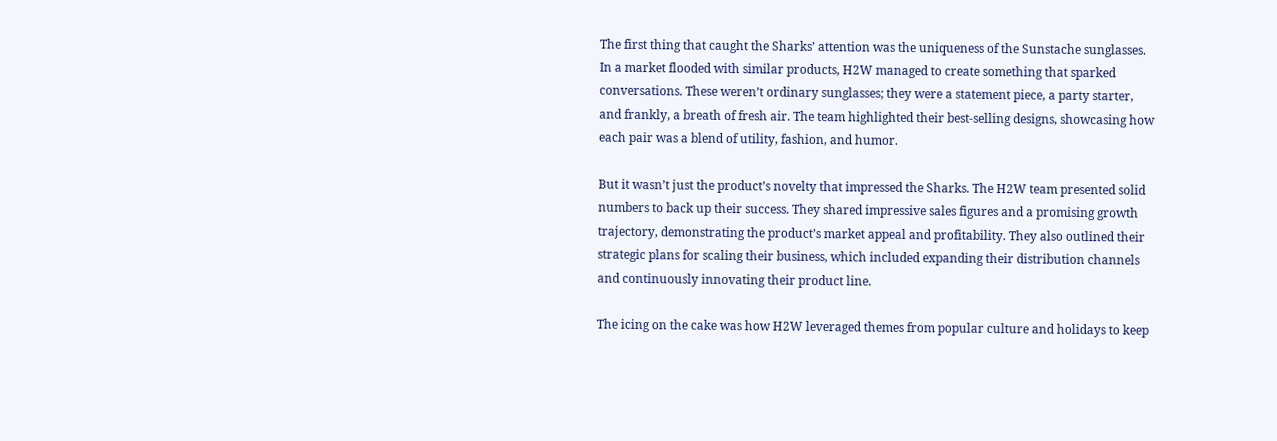The first thing that caught the Sharks’ attention was the uniqueness of the Sunstache sunglasses. In a market flooded with similar products, H2W managed to create something that sparked conversations. These weren’t ordinary sunglasses; they were a statement piece, a party starter, and frankly, a breath of fresh air. The team highlighted their best-selling designs, showcasing how each pair was a blend of utility, fashion, and humor.

But it wasn’t just the product’s novelty that impressed the Sharks. The H2W team presented solid numbers to back up their success. They shared impressive sales figures and a promising growth trajectory, demonstrating the product’s market appeal and profitability. They also outlined their strategic plans for scaling their business, which included expanding their distribution channels and continuously innovating their product line.

The icing on the cake was how H2W leveraged themes from popular culture and holidays to keep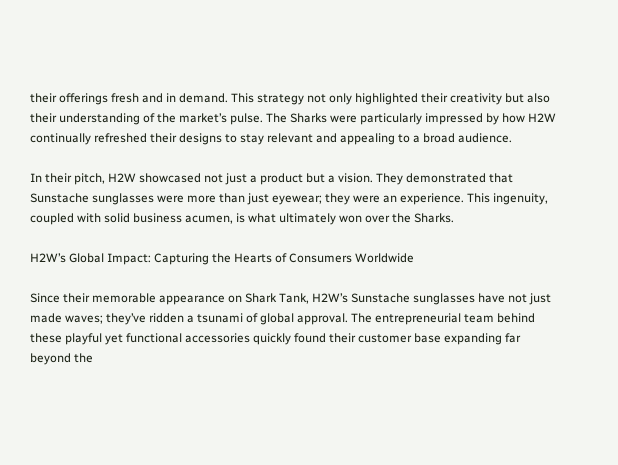their offerings fresh and in demand. This strategy not only highlighted their creativity but also their understanding of the market’s pulse. The Sharks were particularly impressed by how H2W continually refreshed their designs to stay relevant and appealing to a broad audience.

In their pitch, H2W showcased not just a product but a vision. They demonstrated that Sunstache sunglasses were more than just eyewear; they were an experience. This ingenuity, coupled with solid business acumen, is what ultimately won over the Sharks.

H2W’s Global Impact: Capturing the Hearts of Consumers Worldwide

Since their memorable appearance on Shark Tank, H2W’s Sunstache sunglasses have not just made waves; they’ve ridden a tsunami of global approval. The entrepreneurial team behind these playful yet functional accessories quickly found their customer base expanding far beyond the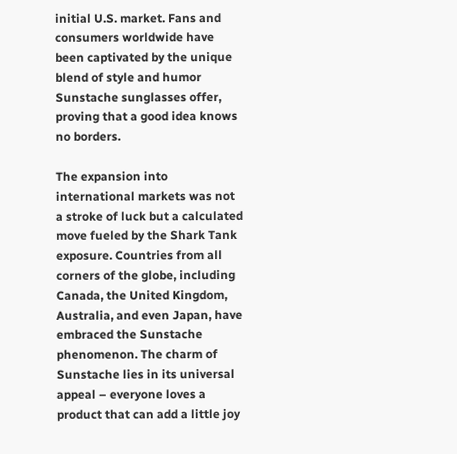initial U.S. market. Fans and consumers worldwide have been captivated by the unique blend of style and humor Sunstache sunglasses offer, proving that a good idea knows no borders.

The expansion into international markets was not a stroke of luck but a calculated move fueled by the Shark Tank exposure. Countries from all corners of the globe, including Canada, the United Kingdom, Australia, and even Japan, have embraced the Sunstache phenomenon. The charm of Sunstache lies in its universal appeal – everyone loves a product that can add a little joy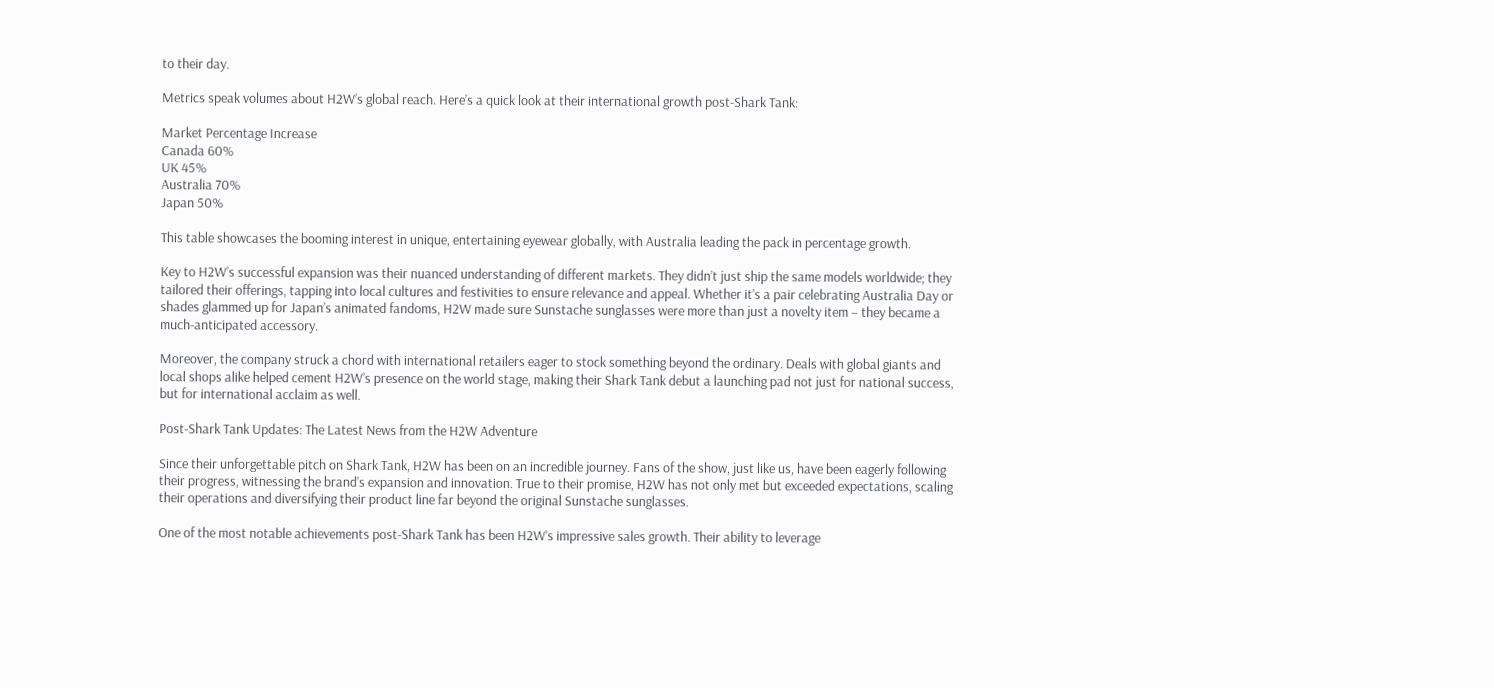to their day.

Metrics speak volumes about H2W’s global reach. Here’s a quick look at their international growth post-Shark Tank:

Market Percentage Increase
Canada 60%
UK 45%
Australia 70%
Japan 50%

This table showcases the booming interest in unique, entertaining eyewear globally, with Australia leading the pack in percentage growth.

Key to H2W’s successful expansion was their nuanced understanding of different markets. They didn’t just ship the same models worldwide; they tailored their offerings, tapping into local cultures and festivities to ensure relevance and appeal. Whether it’s a pair celebrating Australia Day or shades glammed up for Japan’s animated fandoms, H2W made sure Sunstache sunglasses were more than just a novelty item – they became a much-anticipated accessory.

Moreover, the company struck a chord with international retailers eager to stock something beyond the ordinary. Deals with global giants and local shops alike helped cement H2W’s presence on the world stage, making their Shark Tank debut a launching pad not just for national success, but for international acclaim as well.

Post-Shark Tank Updates: The Latest News from the H2W Adventure

Since their unforgettable pitch on Shark Tank, H2W has been on an incredible journey. Fans of the show, just like us, have been eagerly following their progress, witnessing the brand’s expansion and innovation. True to their promise, H2W has not only met but exceeded expectations, scaling their operations and diversifying their product line far beyond the original Sunstache sunglasses.

One of the most notable achievements post-Shark Tank has been H2W’s impressive sales growth. Their ability to leverage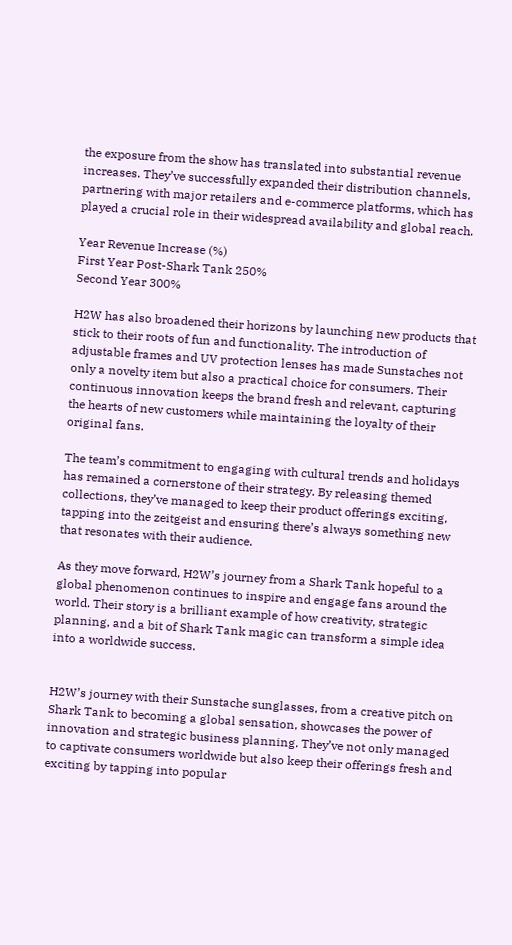the exposure from the show has translated into substantial revenue increases. They’ve successfully expanded their distribution channels, partnering with major retailers and e-commerce platforms, which has played a crucial role in their widespread availability and global reach.

Year Revenue Increase (%)
First Year Post-Shark Tank 250%
Second Year 300%

H2W has also broadened their horizons by launching new products that stick to their roots of fun and functionality. The introduction of adjustable frames and UV protection lenses has made Sunstaches not only a novelty item but also a practical choice for consumers. Their continuous innovation keeps the brand fresh and relevant, capturing the hearts of new customers while maintaining the loyalty of their original fans.

The team’s commitment to engaging with cultural trends and holidays has remained a cornerstone of their strategy. By releasing themed collections, they’ve managed to keep their product offerings exciting, tapping into the zeitgeist and ensuring there’s always something new that resonates with their audience.

As they move forward, H2W’s journey from a Shark Tank hopeful to a global phenomenon continues to inspire and engage fans around the world. Their story is a brilliant example of how creativity, strategic planning, and a bit of Shark Tank magic can transform a simple idea into a worldwide success.


H2W’s journey with their Sunstache sunglasses, from a creative pitch on Shark Tank to becoming a global sensation, showcases the power of innovation and strategic business planning. They’ve not only managed to captivate consumers worldwide but also keep their offerings fresh and exciting by tapping into popular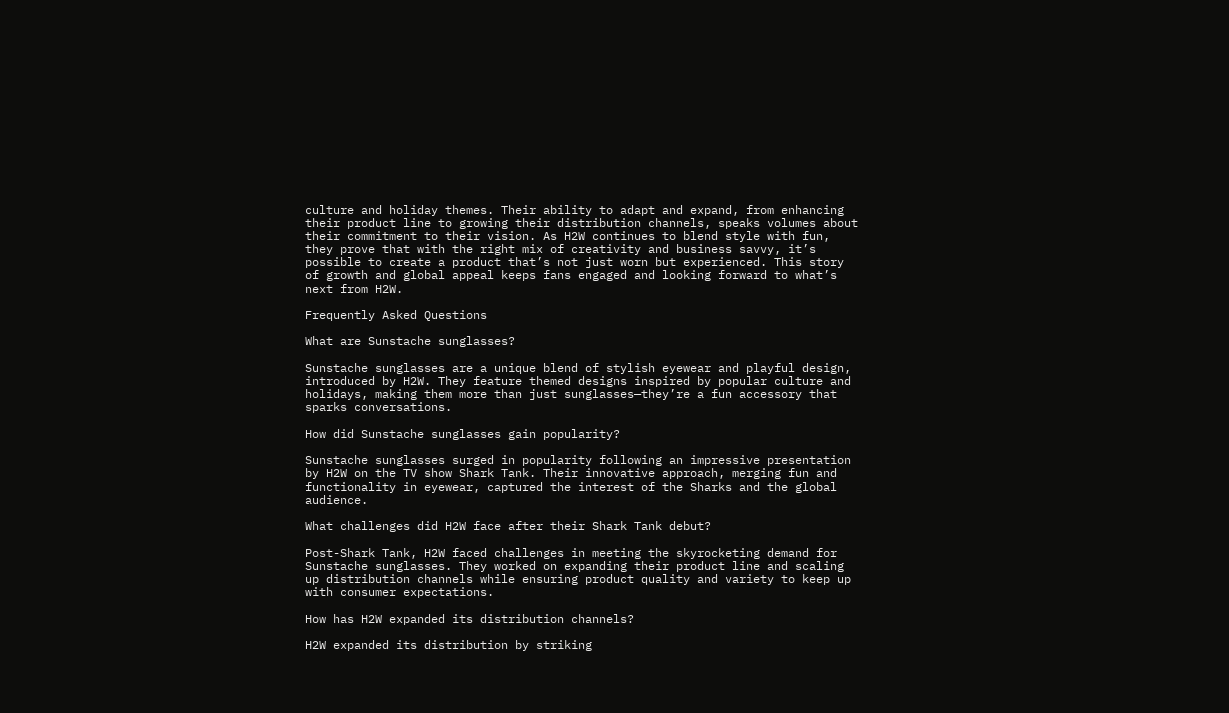culture and holiday themes. Their ability to adapt and expand, from enhancing their product line to growing their distribution channels, speaks volumes about their commitment to their vision. As H2W continues to blend style with fun, they prove that with the right mix of creativity and business savvy, it’s possible to create a product that’s not just worn but experienced. This story of growth and global appeal keeps fans engaged and looking forward to what’s next from H2W.

Frequently Asked Questions

What are Sunstache sunglasses?

Sunstache sunglasses are a unique blend of stylish eyewear and playful design, introduced by H2W. They feature themed designs inspired by popular culture and holidays, making them more than just sunglasses—they’re a fun accessory that sparks conversations.

How did Sunstache sunglasses gain popularity?

Sunstache sunglasses surged in popularity following an impressive presentation by H2W on the TV show Shark Tank. Their innovative approach, merging fun and functionality in eyewear, captured the interest of the Sharks and the global audience.

What challenges did H2W face after their Shark Tank debut?

Post-Shark Tank, H2W faced challenges in meeting the skyrocketing demand for Sunstache sunglasses. They worked on expanding their product line and scaling up distribution channels while ensuring product quality and variety to keep up with consumer expectations.

How has H2W expanded its distribution channels?

H2W expanded its distribution by striking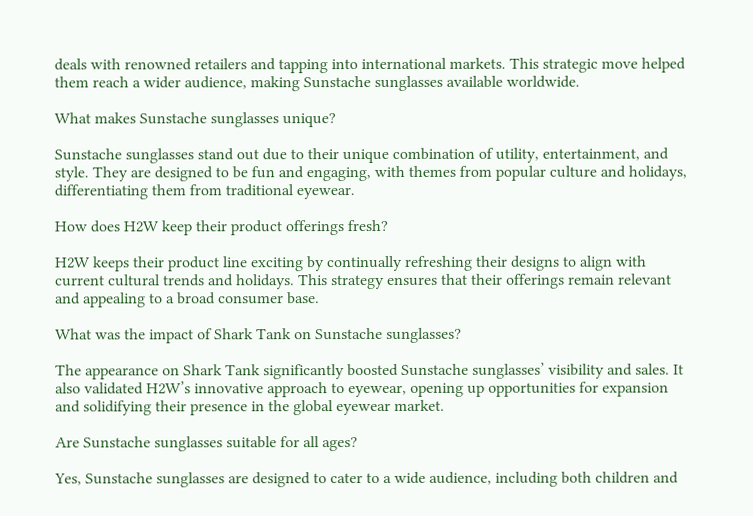deals with renowned retailers and tapping into international markets. This strategic move helped them reach a wider audience, making Sunstache sunglasses available worldwide.

What makes Sunstache sunglasses unique?

Sunstache sunglasses stand out due to their unique combination of utility, entertainment, and style. They are designed to be fun and engaging, with themes from popular culture and holidays, differentiating them from traditional eyewear.

How does H2W keep their product offerings fresh?

H2W keeps their product line exciting by continually refreshing their designs to align with current cultural trends and holidays. This strategy ensures that their offerings remain relevant and appealing to a broad consumer base.

What was the impact of Shark Tank on Sunstache sunglasses?

The appearance on Shark Tank significantly boosted Sunstache sunglasses’ visibility and sales. It also validated H2W’s innovative approach to eyewear, opening up opportunities for expansion and solidifying their presence in the global eyewear market.

Are Sunstache sunglasses suitable for all ages?

Yes, Sunstache sunglasses are designed to cater to a wide audience, including both children and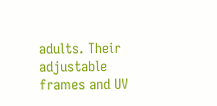adults. Their adjustable frames and UV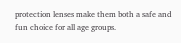protection lenses make them both a safe and fun choice for all age groups.